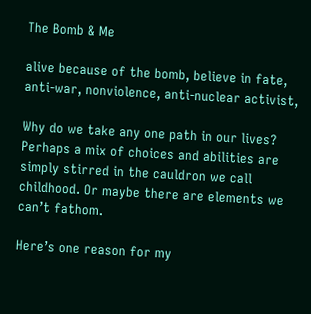The Bomb & Me

alive because of the bomb, believe in fate, anti-war, nonviolence, anti-nuclear activist,

Why do we take any one path in our lives? Perhaps a mix of choices and abilities are simply stirred in the cauldron we call childhood. Or maybe there are elements we can’t fathom.

Here’s one reason for my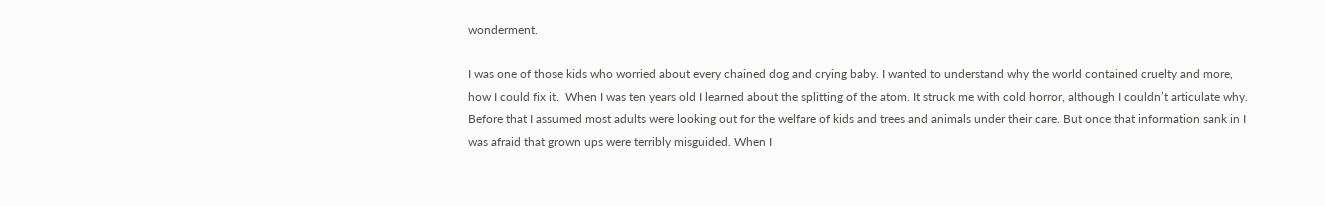wonderment.

I was one of those kids who worried about every chained dog and crying baby. I wanted to understand why the world contained cruelty and more, how I could fix it.  When I was ten years old I learned about the splitting of the atom. It struck me with cold horror, although I couldn’t articulate why. Before that I assumed most adults were looking out for the welfare of kids and trees and animals under their care. But once that information sank in I was afraid that grown ups were terribly misguided. When I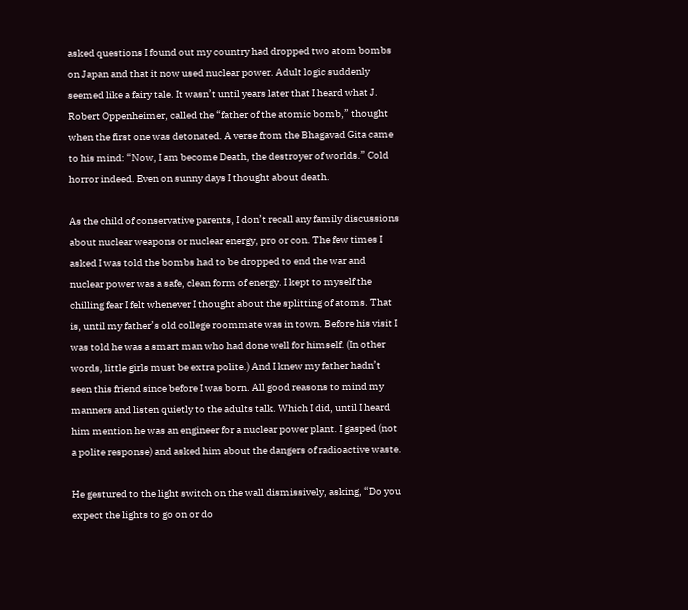asked questions I found out my country had dropped two atom bombs on Japan and that it now used nuclear power. Adult logic suddenly seemed like a fairy tale. It wasn’t until years later that I heard what J. Robert Oppenheimer, called the “father of the atomic bomb,” thought when the first one was detonated. A verse from the Bhagavad Gita came to his mind: “Now, I am become Death, the destroyer of worlds.” Cold horror indeed. Even on sunny days I thought about death.

As the child of conservative parents, I don’t recall any family discussions about nuclear weapons or nuclear energy, pro or con. The few times I asked I was told the bombs had to be dropped to end the war and nuclear power was a safe, clean form of energy. I kept to myself the chilling fear I felt whenever I thought about the splitting of atoms. That is, until my father’s old college roommate was in town. Before his visit I was told he was a smart man who had done well for himself. (In other words, little girls must be extra polite.) And I knew my father hadn’t seen this friend since before I was born. All good reasons to mind my manners and listen quietly to the adults talk. Which I did, until I heard him mention he was an engineer for a nuclear power plant. I gasped (not a polite response) and asked him about the dangers of radioactive waste.

He gestured to the light switch on the wall dismissively, asking, “Do you expect the lights to go on or do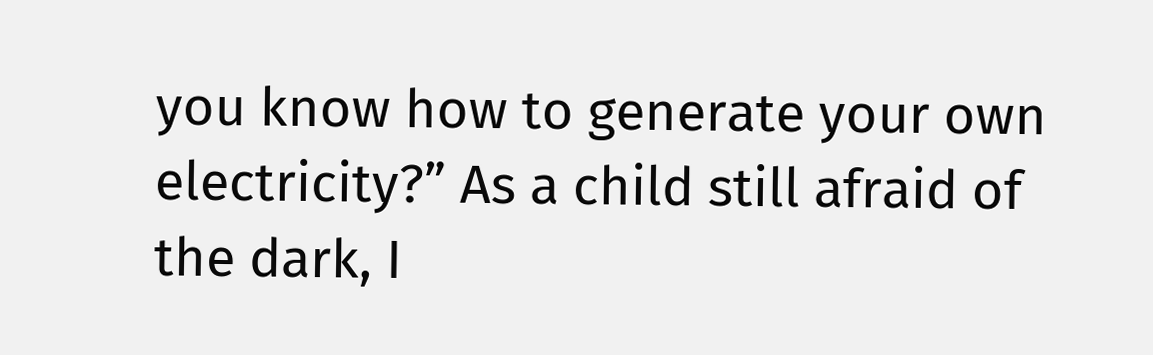you know how to generate your own electricity?” As a child still afraid of the dark, I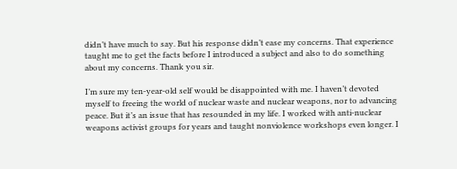didn’t have much to say. But his response didn’t ease my concerns. That experience taught me to get the facts before I introduced a subject and also to do something about my concerns. Thank you sir.

I’m sure my ten-year-old self would be disappointed with me. I haven’t devoted myself to freeing the world of nuclear waste and nuclear weapons, nor to advancing peace. But it’s an issue that has resounded in my life. I worked with anti-nuclear weapons activist groups for years and taught nonviolence workshops even longer. I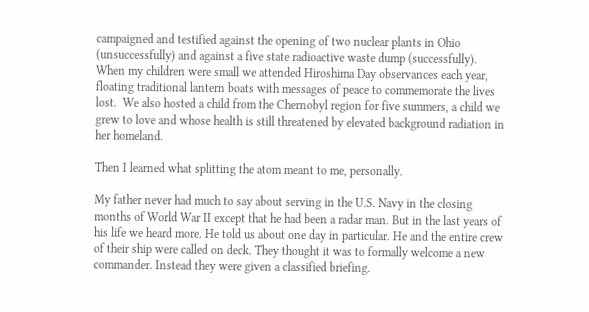campaigned and testified against the opening of two nuclear plants in Ohio (unsuccessfully) and against a five state radioactive waste dump (successfully). When my children were small we attended Hiroshima Day observances each year, floating traditional lantern boats with messages of peace to commemorate the lives lost.  We also hosted a child from the Chernobyl region for five summers, a child we grew to love and whose health is still threatened by elevated background radiation in her homeland.

Then I learned what splitting the atom meant to me, personally.

My father never had much to say about serving in the U.S. Navy in the closing months of World War II except that he had been a radar man. But in the last years of his life we heard more. He told us about one day in particular. He and the entire crew of their ship were called on deck. They thought it was to formally welcome a new commander. Instead they were given a classified briefing.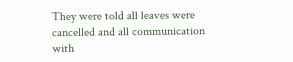They were told all leaves were cancelled and all communication with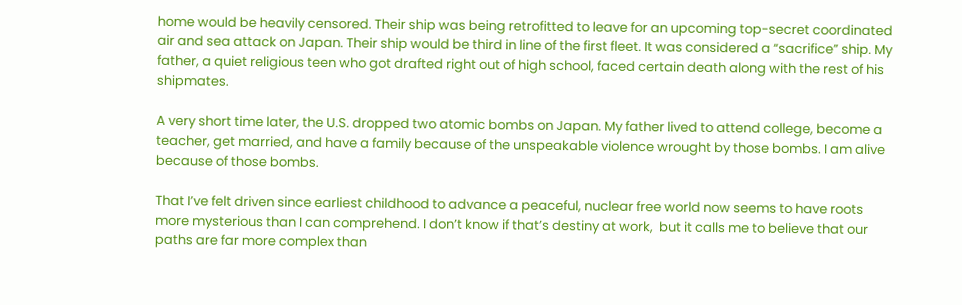home would be heavily censored. Their ship was being retrofitted to leave for an upcoming top-secret coordinated air and sea attack on Japan. Their ship would be third in line of the first fleet. It was considered a “sacrifice” ship. My father, a quiet religious teen who got drafted right out of high school, faced certain death along with the rest of his shipmates.

A very short time later, the U.S. dropped two atomic bombs on Japan. My father lived to attend college, become a teacher, get married, and have a family because of the unspeakable violence wrought by those bombs. I am alive because of those bombs.

That I’ve felt driven since earliest childhood to advance a peaceful, nuclear free world now seems to have roots more mysterious than I can comprehend. I don’t know if that’s destiny at work,  but it calls me to believe that our paths are far more complex than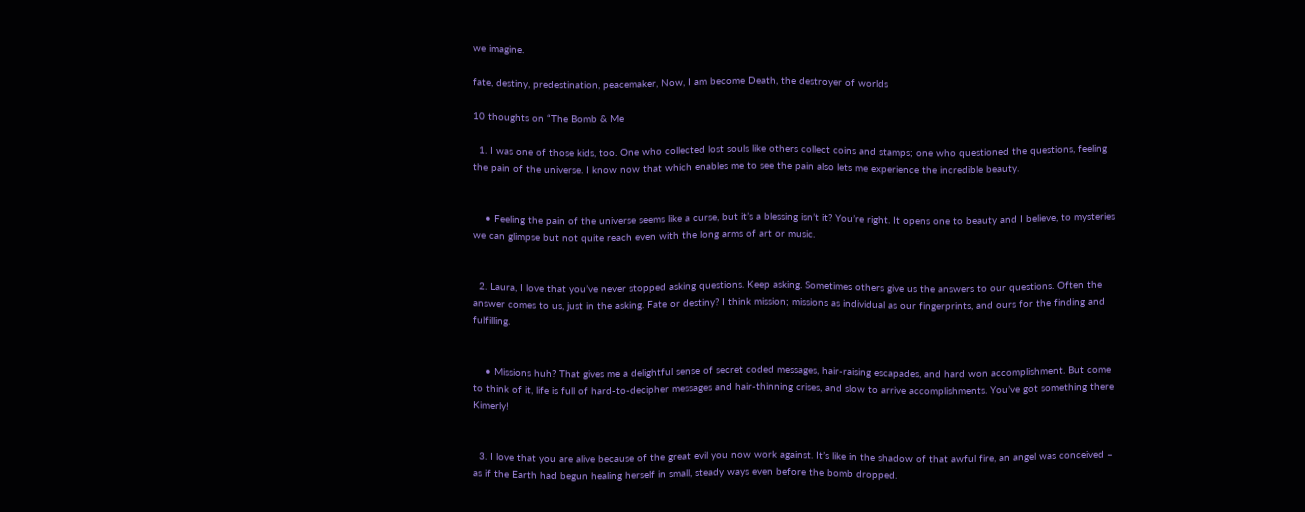we imagine.

fate, destiny, predestination, peacemaker, Now, I am become Death, the destroyer of worlds

10 thoughts on “The Bomb & Me

  1. I was one of those kids, too. One who collected lost souls like others collect coins and stamps; one who questioned the questions, feeling the pain of the universe. I know now that which enables me to see the pain also lets me experience the incredible beauty.


    • Feeling the pain of the universe seems like a curse, but it’s a blessing isn’t it? You’re right. It opens one to beauty and I believe, to mysteries we can glimpse but not quite reach even with the long arms of art or music.


  2. Laura, I love that you’ve never stopped asking questions. Keep asking. Sometimes others give us the answers to our questions. Often the answer comes to us, just in the asking. Fate or destiny? I think mission; missions as individual as our fingerprints, and ours for the finding and fulfilling.


    • Missions huh? That gives me a delightful sense of secret coded messages, hair-raising escapades, and hard won accomplishment. But come to think of it, life is full of hard-to-decipher messages and hair-thinning crises, and slow to arrive accomplishments. You’ve got something there Kimerly!


  3. I love that you are alive because of the great evil you now work against. It’s like in the shadow of that awful fire, an angel was conceived – as if the Earth had begun healing herself in small, steady ways even before the bomb dropped.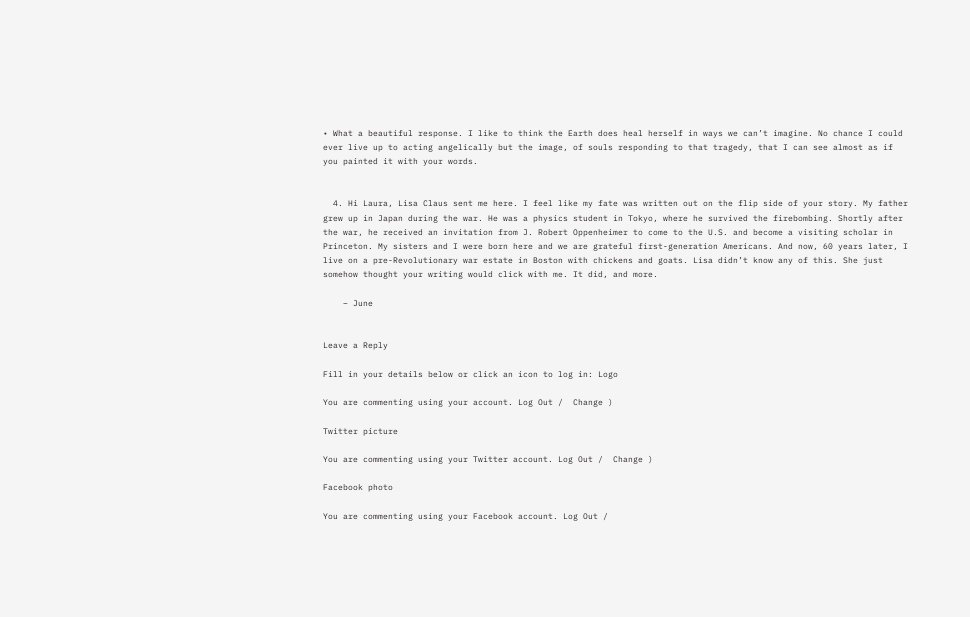• What a beautiful response. I like to think the Earth does heal herself in ways we can’t imagine. No chance I could ever live up to acting angelically but the image, of souls responding to that tragedy, that I can see almost as if you painted it with your words.


  4. Hi Laura, Lisa Claus sent me here. I feel like my fate was written out on the flip side of your story. My father grew up in Japan during the war. He was a physics student in Tokyo, where he survived the firebombing. Shortly after the war, he received an invitation from J. Robert Oppenheimer to come to the U.S. and become a visiting scholar in Princeton. My sisters and I were born here and we are grateful first-generation Americans. And now, 60 years later, I live on a pre-Revolutionary war estate in Boston with chickens and goats. Lisa didn’t know any of this. She just somehow thought your writing would click with me. It did, and more.

    – June


Leave a Reply

Fill in your details below or click an icon to log in: Logo

You are commenting using your account. Log Out /  Change )

Twitter picture

You are commenting using your Twitter account. Log Out /  Change )

Facebook photo

You are commenting using your Facebook account. Log Out /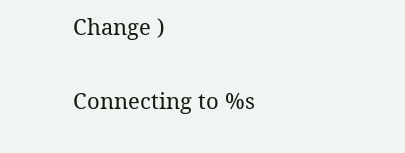Change )

Connecting to %s